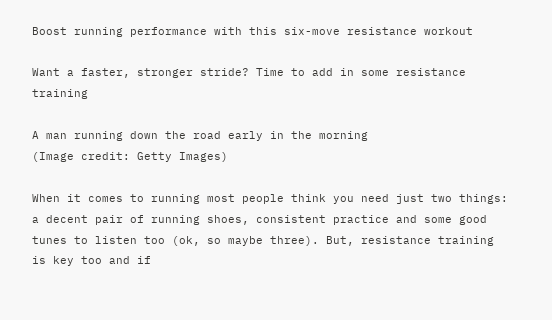Boost running performance with this six-move resistance workout

Want a faster, stronger stride? Time to add in some resistance training

A man running down the road early in the morning
(Image credit: Getty Images)

When it comes to running most people think you need just two things: a decent pair of running shoes, consistent practice and some good tunes to listen too (ok, so maybe three). But, resistance training is key too and if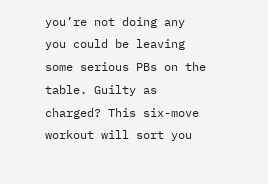you’re not doing any you could be leaving some serious PBs on the table. Guilty as charged? This six-move workout will sort you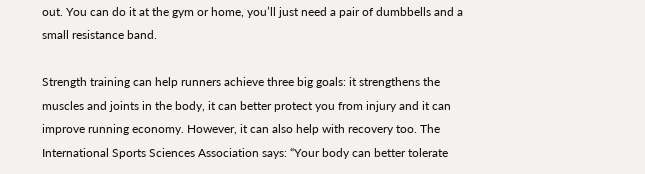out. You can do it at the gym or home, you’ll just need a pair of dumbbells and a small resistance band.

Strength training can help runners achieve three big goals: it strengthens the muscles and joints in the body, it can better protect you from injury and it can improve running economy. However, it can also help with recovery too. The International Sports Sciences Association says: “Your body can better tolerate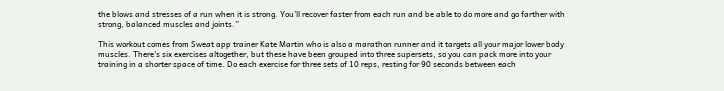the blows and stresses of a run when it is strong. You’ll recover faster from each run and be able to do more and go farther with strong, balanced muscles and joints.”

This workout comes from Sweat app trainer Kate Martin who is also a marathon runner and it targets all your major lower body muscles. There’s six exercises altogether, but these have been grouped into three supersets, so you can pack more into your training in a shorter space of time. Do each exercise for three sets of 10 reps, resting for 90 seconds between each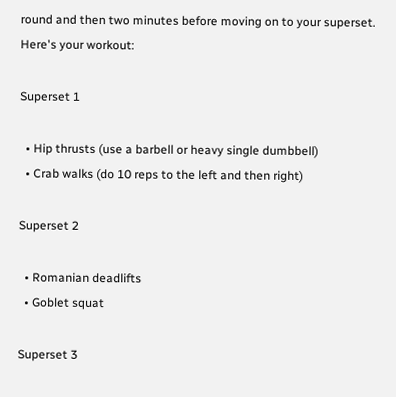round and then two minutes before moving on to your superset. Here's your workout:

Superset 1

  • Hip thrusts (use a barbell or heavy single dumbbell)
  • Crab walks (do 10 reps to the left and then right)

Superset 2

  • Romanian deadlifts
  • Goblet squat

Superset 3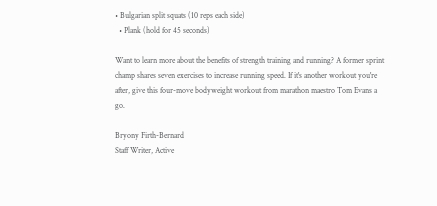• Bulgarian split squats (10 reps each side)
  • Plank (hold for 45 seconds)

Want to learn more about the benefits of strength training and running? A former sprint champ shares seven exercises to increase running speed. If it's another workout you're after, give this four-move bodyweight workout from marathon maestro Tom Evans a go.

Bryony Firth-Bernard
Staff Writer, Active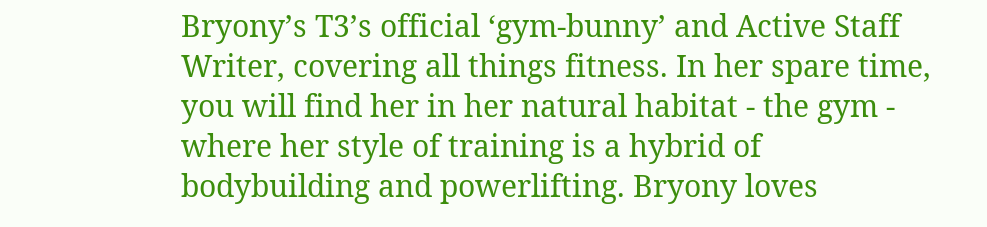Bryony’s T3’s official ‘gym-bunny’ and Active Staff Writer, covering all things fitness. In her spare time, you will find her in her natural habitat - the gym - where her style of training is a hybrid of bodybuilding and powerlifting. Bryony loves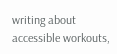writing about accessible workouts,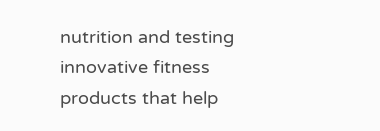nutrition and testing innovative fitness products that help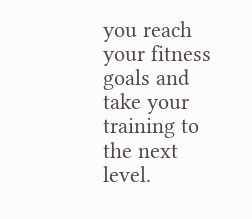you reach your fitness goals and take your training to the next level.